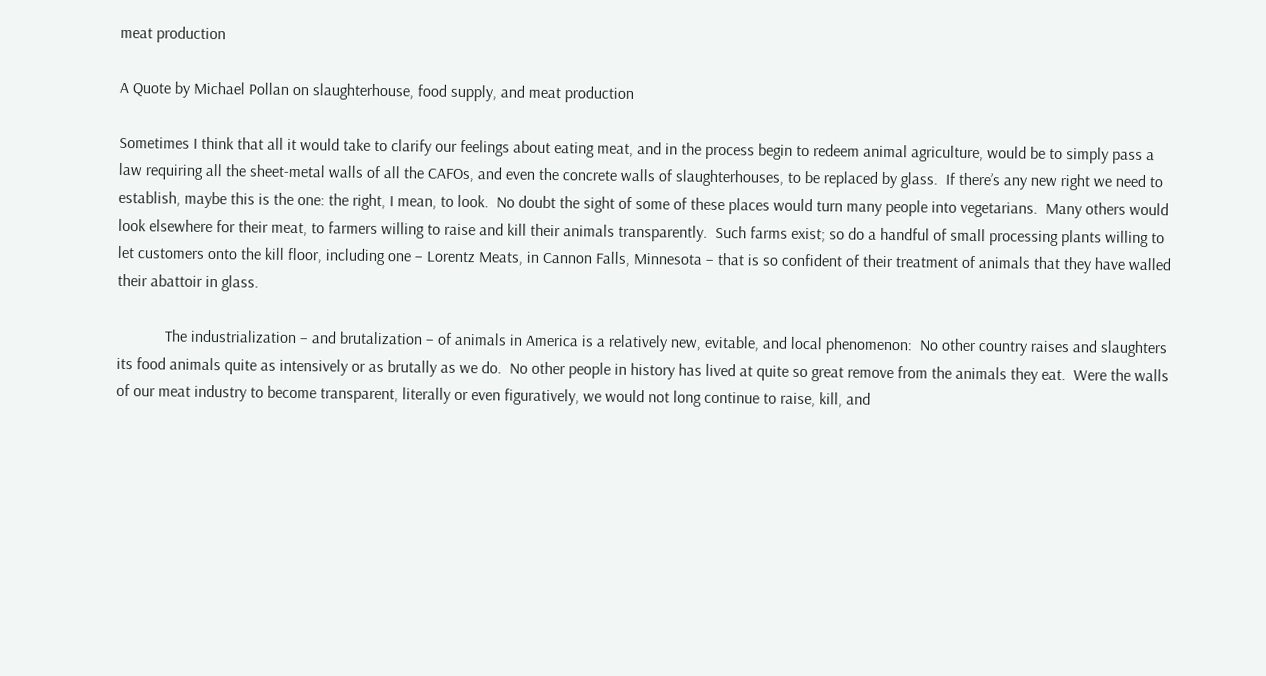meat production

A Quote by Michael Pollan on slaughterhouse, food supply, and meat production

Sometimes I think that all it would take to clarify our feelings about eating meat, and in the process begin to redeem animal agriculture, would be to simply pass a law requiring all the sheet-metal walls of all the CAFOs, and even the concrete walls of slaughterhouses, to be replaced by glass.  If there’s any new right we need to establish, maybe this is the one: the right, I mean, to look.  No doubt the sight of some of these places would turn many people into vegetarians.  Many others would look elsewhere for their meat, to farmers willing to raise and kill their animals transparently.  Such farms exist; so do a handful of small processing plants willing to let customers onto the kill floor, including one – Lorentz Meats, in Cannon Falls, Minnesota – that is so confident of their treatment of animals that they have walled their abattoir in glass.

            The industrialization – and brutalization – of animals in America is a relatively new, evitable, and local phenomenon:  No other country raises and slaughters its food animals quite as intensively or as brutally as we do.  No other people in history has lived at quite so great remove from the animals they eat.  Were the walls of our meat industry to become transparent, literally or even figuratively, we would not long continue to raise, kill, and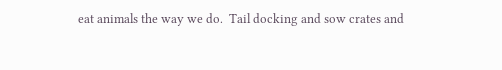eat animals the way we do.  Tail docking and sow crates and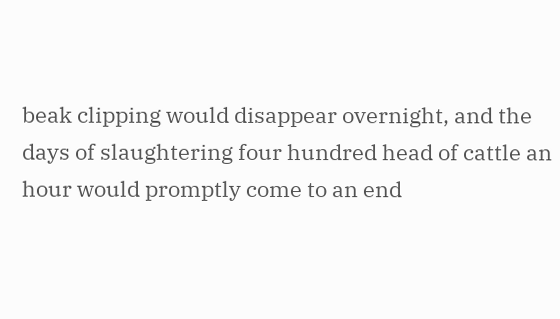beak clipping would disappear overnight, and the days of slaughtering four hundred head of cattle an hour would promptly come to an end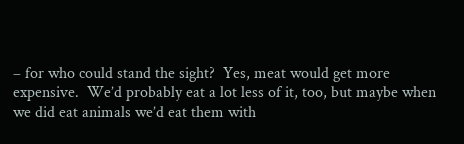– for who could stand the sight?  Yes, meat would get more expensive.  We’d probably eat a lot less of it, too, but maybe when we did eat animals we’d eat them with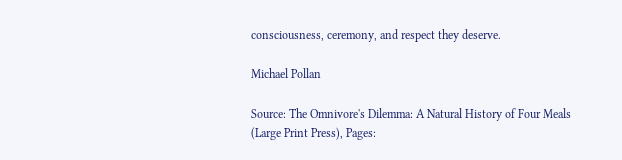consciousness, ceremony, and respect they deserve.

Michael Pollan

Source: The Omnivore's Dilemma: A Natural History of Four Meals (Large Print Press), Pages: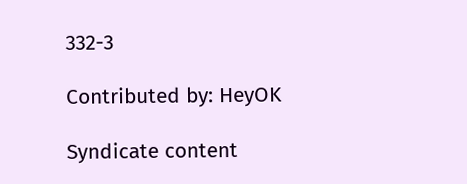332-3

Contributed by: HeyOK

Syndicate content